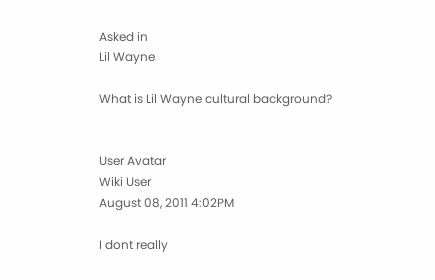Asked in
Lil Wayne

What is Lil Wayne cultural background?


User Avatar
Wiki User
August 08, 2011 4:02PM

I dont really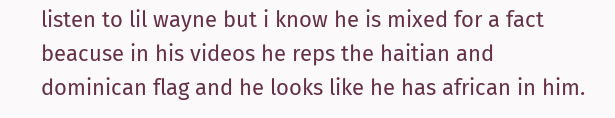listen to lil wayne but i know he is mixed for a fact beacuse in his videos he reps the haitian and dominican flag and he looks like he has african in him.